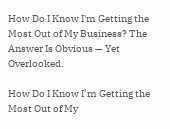How Do I Know I'm Getting the Most Out of My Business? The Answer Is Obvious — Yet Overlooked.

How Do I Know I’m Getting the Most Out of My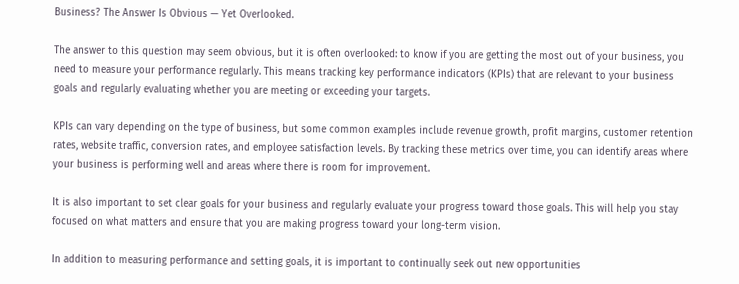Business? The Answer Is Obvious — Yet Overlooked.

The answer to this question may seem obvious, but it is often overlooked: to know if you are getting the most out of your business, you need to measure your performance regularly. This means tracking key performance indicators (KPIs) that are relevant to your business goals and regularly evaluating whether you are meeting or exceeding your targets.

KPIs can vary depending on the type of business, but some common examples include revenue growth, profit margins, customer retention rates, website traffic, conversion rates, and employee satisfaction levels. By tracking these metrics over time, you can identify areas where your business is performing well and areas where there is room for improvement.

It is also important to set clear goals for your business and regularly evaluate your progress toward those goals. This will help you stay focused on what matters and ensure that you are making progress toward your long-term vision.

In addition to measuring performance and setting goals, it is important to continually seek out new opportunities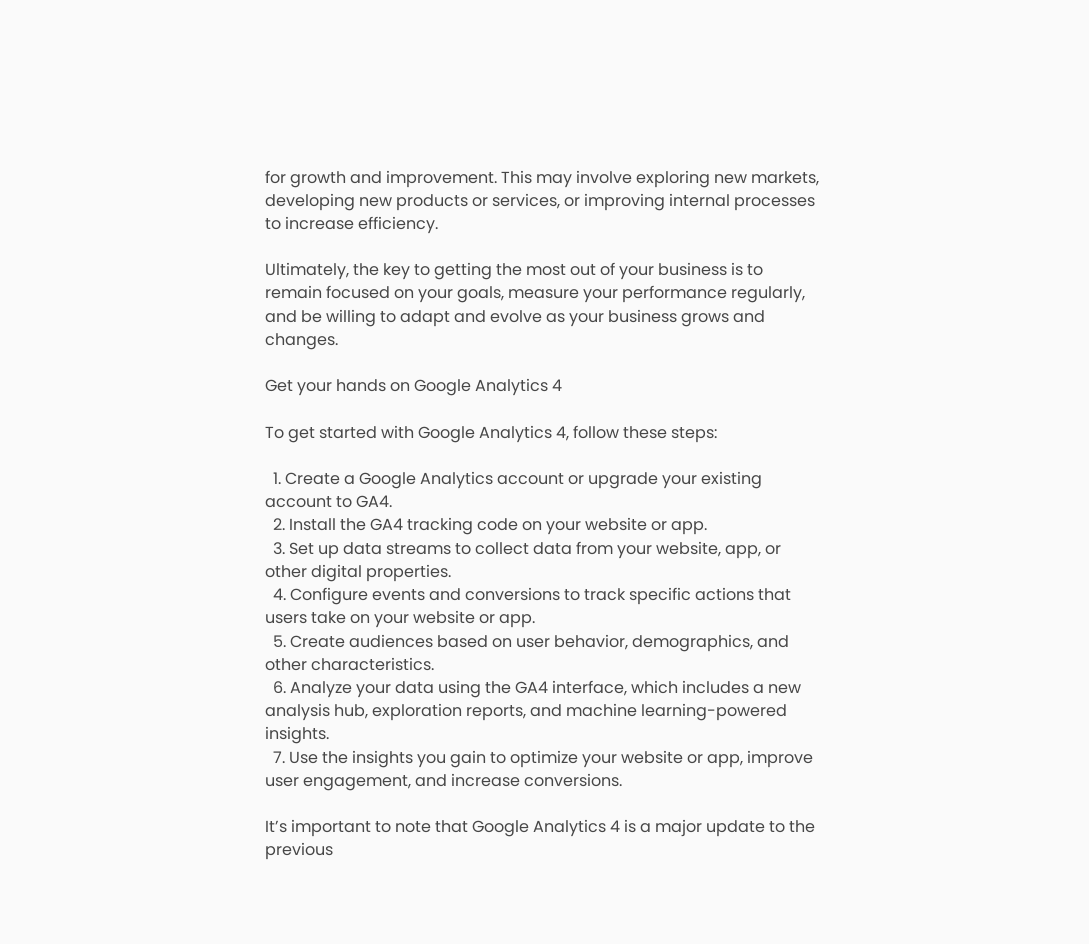for growth and improvement. This may involve exploring new markets, developing new products or services, or improving internal processes to increase efficiency.

Ultimately, the key to getting the most out of your business is to remain focused on your goals, measure your performance regularly, and be willing to adapt and evolve as your business grows and changes.

Get your hands on Google Analytics 4

To get started with Google Analytics 4, follow these steps:

  1. Create a Google Analytics account or upgrade your existing account to GA4.
  2. Install the GA4 tracking code on your website or app.
  3. Set up data streams to collect data from your website, app, or other digital properties.
  4. Configure events and conversions to track specific actions that users take on your website or app.
  5. Create audiences based on user behavior, demographics, and other characteristics.
  6. Analyze your data using the GA4 interface, which includes a new analysis hub, exploration reports, and machine learning-powered insights.
  7. Use the insights you gain to optimize your website or app, improve user engagement, and increase conversions.

It’s important to note that Google Analytics 4 is a major update to the previous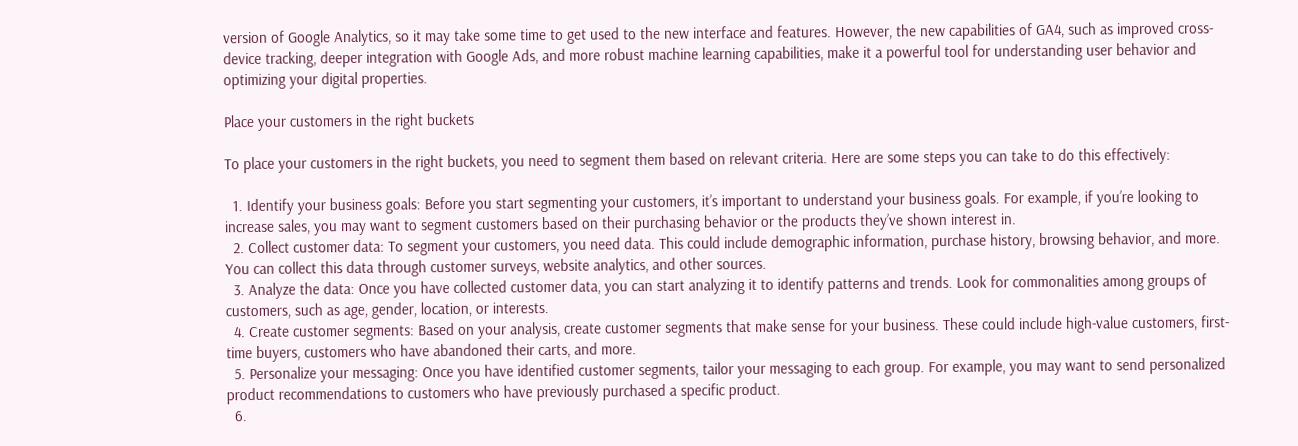version of Google Analytics, so it may take some time to get used to the new interface and features. However, the new capabilities of GA4, such as improved cross-device tracking, deeper integration with Google Ads, and more robust machine learning capabilities, make it a powerful tool for understanding user behavior and optimizing your digital properties.

Place your customers in the right buckets

To place your customers in the right buckets, you need to segment them based on relevant criteria. Here are some steps you can take to do this effectively:

  1. Identify your business goals: Before you start segmenting your customers, it’s important to understand your business goals. For example, if you’re looking to increase sales, you may want to segment customers based on their purchasing behavior or the products they’ve shown interest in.
  2. Collect customer data: To segment your customers, you need data. This could include demographic information, purchase history, browsing behavior, and more. You can collect this data through customer surveys, website analytics, and other sources.
  3. Analyze the data: Once you have collected customer data, you can start analyzing it to identify patterns and trends. Look for commonalities among groups of customers, such as age, gender, location, or interests.
  4. Create customer segments: Based on your analysis, create customer segments that make sense for your business. These could include high-value customers, first-time buyers, customers who have abandoned their carts, and more.
  5. Personalize your messaging: Once you have identified customer segments, tailor your messaging to each group. For example, you may want to send personalized product recommendations to customers who have previously purchased a specific product.
  6.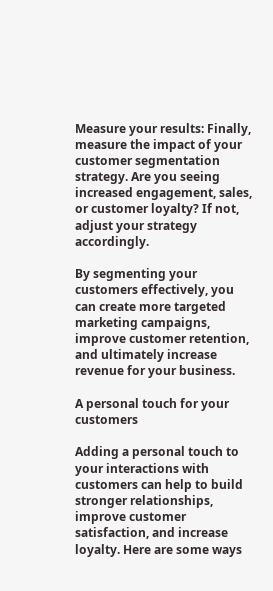Measure your results: Finally, measure the impact of your customer segmentation strategy. Are you seeing increased engagement, sales, or customer loyalty? If not, adjust your strategy accordingly.

By segmenting your customers effectively, you can create more targeted marketing campaigns, improve customer retention, and ultimately increase revenue for your business.

A personal touch for your customers

Adding a personal touch to your interactions with customers can help to build stronger relationships, improve customer satisfaction, and increase loyalty. Here are some ways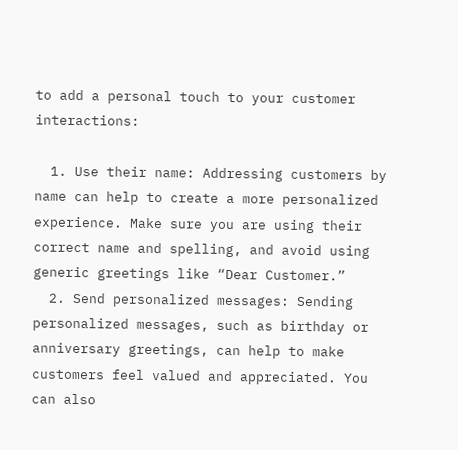to add a personal touch to your customer interactions:

  1. Use their name: Addressing customers by name can help to create a more personalized experience. Make sure you are using their correct name and spelling, and avoid using generic greetings like “Dear Customer.”
  2. Send personalized messages: Sending personalized messages, such as birthday or anniversary greetings, can help to make customers feel valued and appreciated. You can also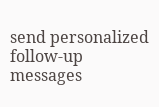send personalized follow-up messages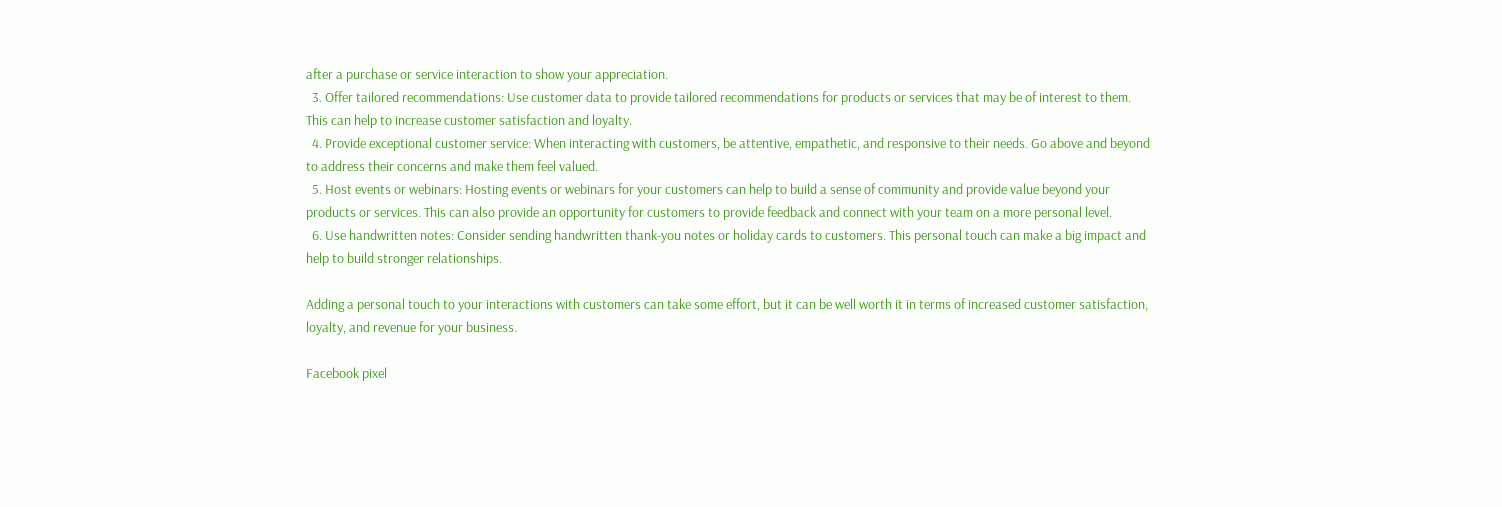after a purchase or service interaction to show your appreciation.
  3. Offer tailored recommendations: Use customer data to provide tailored recommendations for products or services that may be of interest to them. This can help to increase customer satisfaction and loyalty.
  4. Provide exceptional customer service: When interacting with customers, be attentive, empathetic, and responsive to their needs. Go above and beyond to address their concerns and make them feel valued.
  5. Host events or webinars: Hosting events or webinars for your customers can help to build a sense of community and provide value beyond your products or services. This can also provide an opportunity for customers to provide feedback and connect with your team on a more personal level.
  6. Use handwritten notes: Consider sending handwritten thank-you notes or holiday cards to customers. This personal touch can make a big impact and help to build stronger relationships.

Adding a personal touch to your interactions with customers can take some effort, but it can be well worth it in terms of increased customer satisfaction, loyalty, and revenue for your business.

Facebook pixel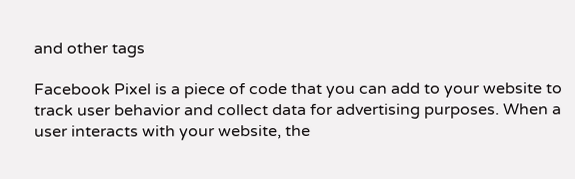and other tags

Facebook Pixel is a piece of code that you can add to your website to track user behavior and collect data for advertising purposes. When a user interacts with your website, the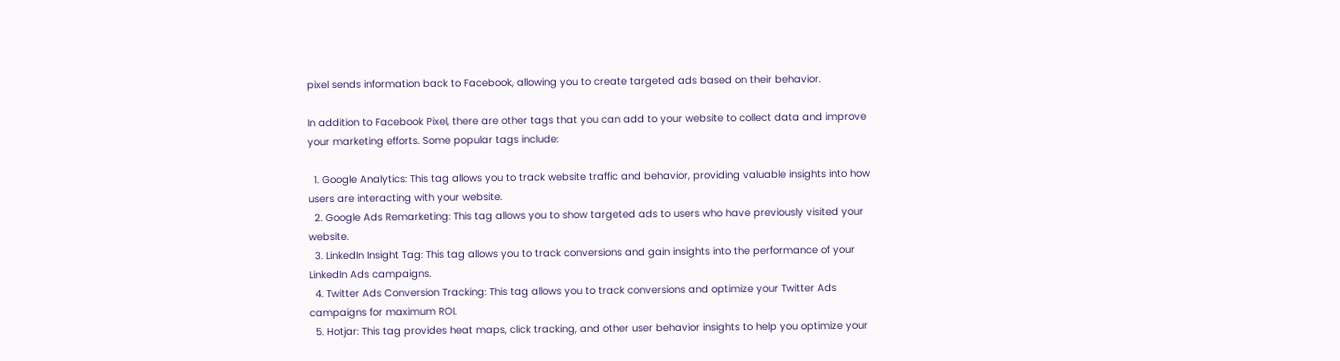pixel sends information back to Facebook, allowing you to create targeted ads based on their behavior.

In addition to Facebook Pixel, there are other tags that you can add to your website to collect data and improve your marketing efforts. Some popular tags include:

  1. Google Analytics: This tag allows you to track website traffic and behavior, providing valuable insights into how users are interacting with your website.
  2. Google Ads Remarketing: This tag allows you to show targeted ads to users who have previously visited your website.
  3. LinkedIn Insight Tag: This tag allows you to track conversions and gain insights into the performance of your LinkedIn Ads campaigns.
  4. Twitter Ads Conversion Tracking: This tag allows you to track conversions and optimize your Twitter Ads campaigns for maximum ROI.
  5. Hotjar: This tag provides heat maps, click tracking, and other user behavior insights to help you optimize your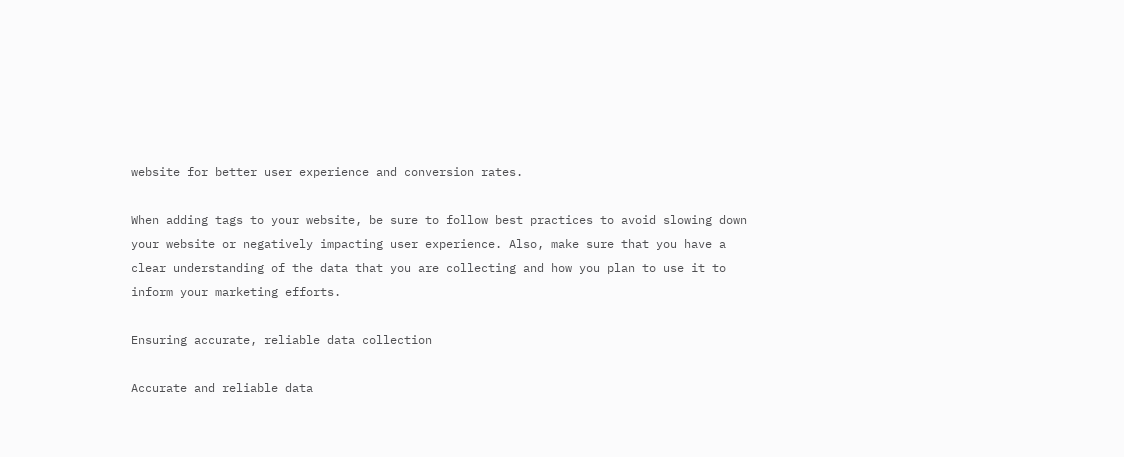website for better user experience and conversion rates.

When adding tags to your website, be sure to follow best practices to avoid slowing down your website or negatively impacting user experience. Also, make sure that you have a clear understanding of the data that you are collecting and how you plan to use it to inform your marketing efforts.

Ensuring accurate, reliable data collection

Accurate and reliable data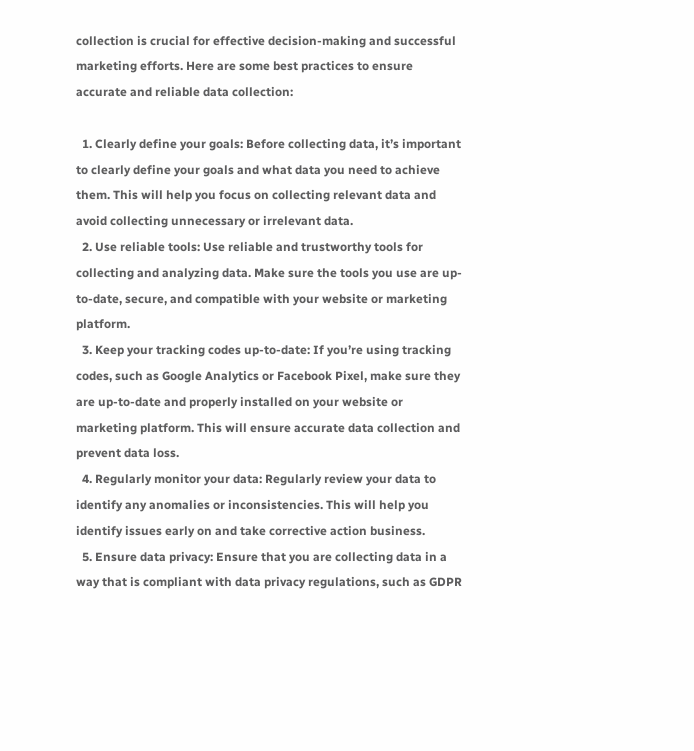collection is crucial for effective decision-making and successful marketing efforts. Here are some best practices to ensure accurate and reliable data collection:

  1. Clearly define your goals: Before collecting data, it’s important to clearly define your goals and what data you need to achieve them. This will help you focus on collecting relevant data and avoid collecting unnecessary or irrelevant data.
  2. Use reliable tools: Use reliable and trustworthy tools for collecting and analyzing data. Make sure the tools you use are up-to-date, secure, and compatible with your website or marketing platform.
  3. Keep your tracking codes up-to-date: If you’re using tracking codes, such as Google Analytics or Facebook Pixel, make sure they are up-to-date and properly installed on your website or marketing platform. This will ensure accurate data collection and prevent data loss.
  4. Regularly monitor your data: Regularly review your data to identify any anomalies or inconsistencies. This will help you identify issues early on and take corrective action business.
  5. Ensure data privacy: Ensure that you are collecting data in a way that is compliant with data privacy regulations, such as GDPR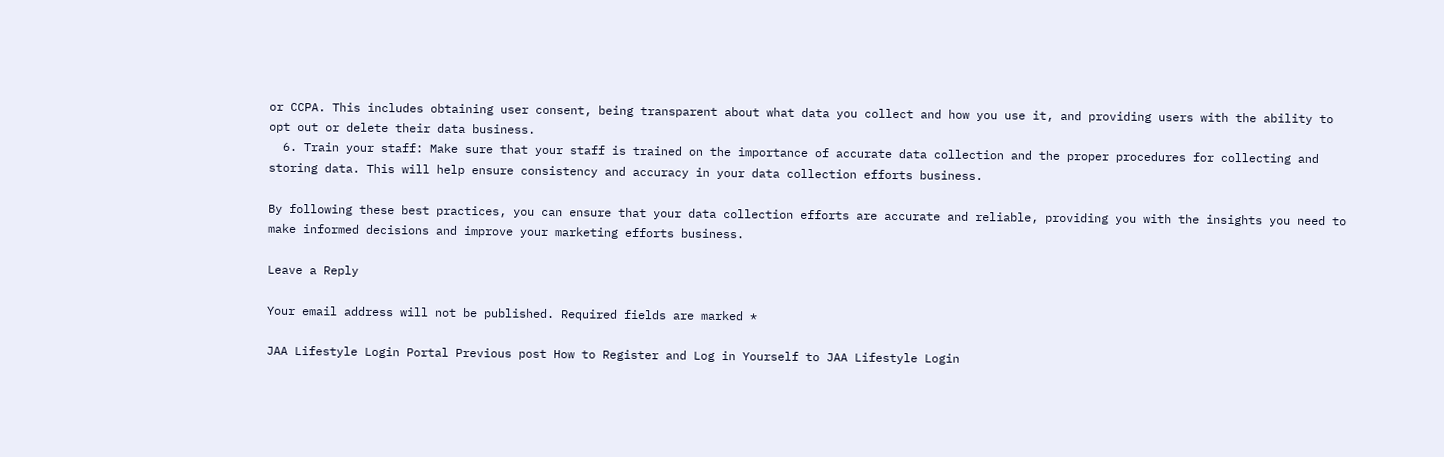or CCPA. This includes obtaining user consent, being transparent about what data you collect and how you use it, and providing users with the ability to opt out or delete their data business.
  6. Train your staff: Make sure that your staff is trained on the importance of accurate data collection and the proper procedures for collecting and storing data. This will help ensure consistency and accuracy in your data collection efforts business.

By following these best practices, you can ensure that your data collection efforts are accurate and reliable, providing you with the insights you need to make informed decisions and improve your marketing efforts business.

Leave a Reply

Your email address will not be published. Required fields are marked *

JAA Lifestyle Login Portal Previous post How to Register and Log in Yourself to JAA Lifestyle Login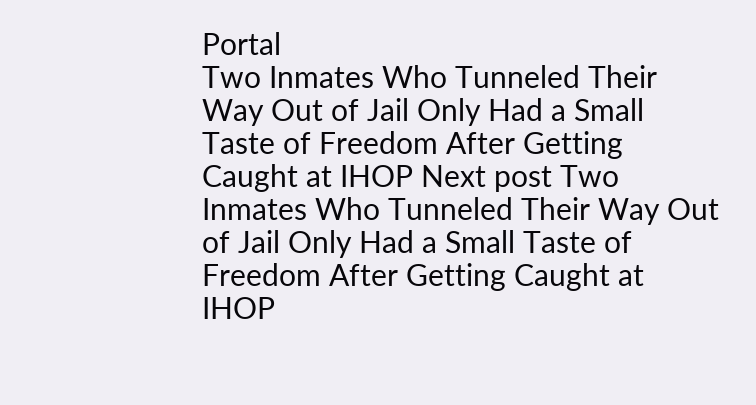Portal
Two Inmates Who Tunneled Their Way Out of Jail Only Had a Small Taste of Freedom After Getting Caught at IHOP Next post Two Inmates Who Tunneled Their Way Out of Jail Only Had a Small Taste of Freedom After Getting Caught at IHOP